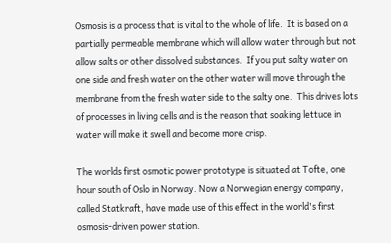Osmosis is a process that is vital to the whole of life.  It is based on a partially permeable membrane which will allow water through but not allow salts or other dissolved substances.  If you put salty water on one side and fresh water on the other water will move through the membrane from the fresh water side to the salty one.  This drives lots of processes in living cells and is the reason that soaking lettuce in water will make it swell and become more crisp.

The worlds first osmotic power prototype is situated at Tofte, one hour south of Oslo in Norway. Now a Norwegian energy company, called Statkraft, have made use of this effect in the world's first osmosis-driven power station.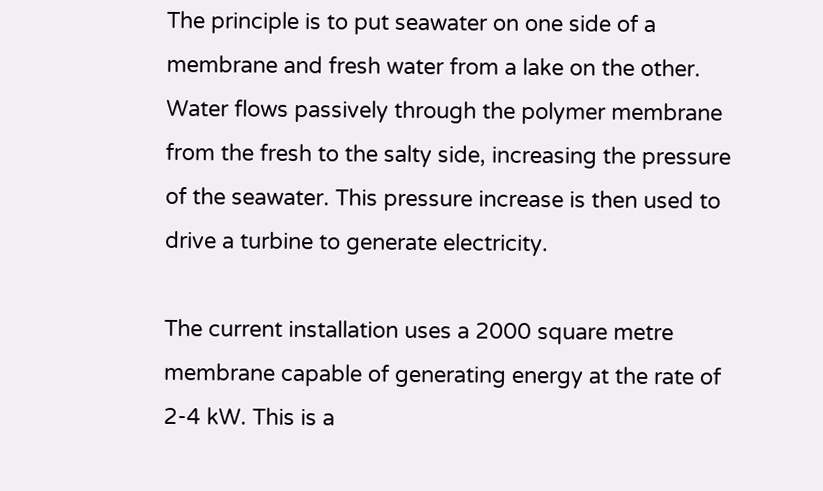The principle is to put seawater on one side of a membrane and fresh water from a lake on the other. Water flows passively through the polymer membrane from the fresh to the salty side, increasing the pressure of the seawater. This pressure increase is then used to drive a turbine to generate electricity.

The current installation uses a 2000 square metre membrane capable of generating energy at the rate of 2-4 kW. This is a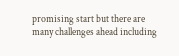promising start but there are many challenges ahead including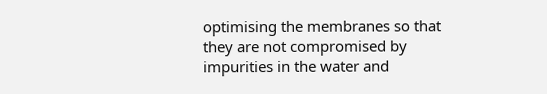optimising the membranes so that they are not compromised by impurities in the water and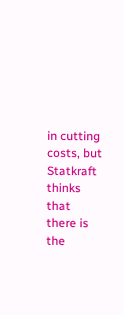in cutting costs, but Statkraft thinks that there is the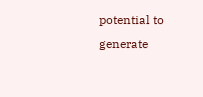potential to generate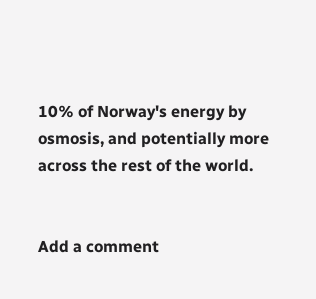10% of Norway's energy by osmosis, and potentially more across the rest of the world.


Add a comment